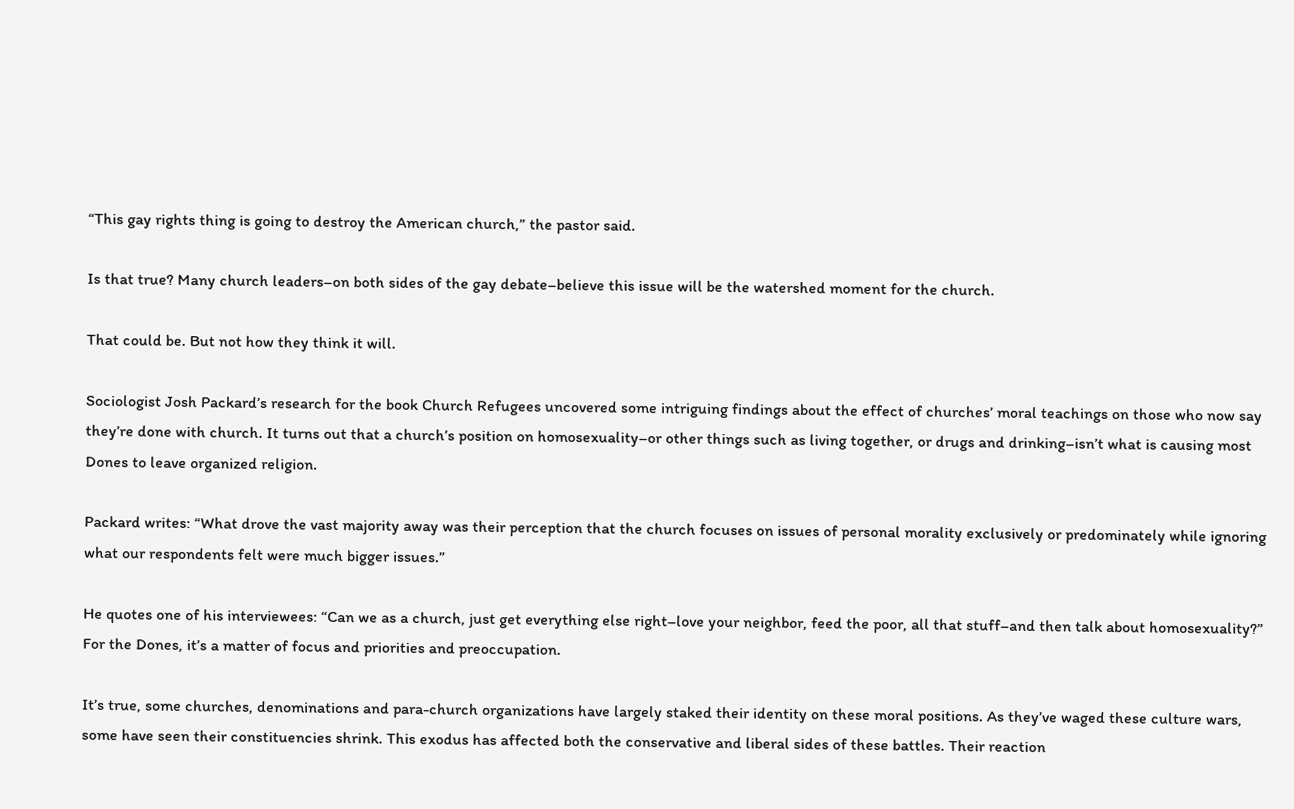“This gay rights thing is going to destroy the American church,” the pastor said.

Is that true? Many church leaders–on both sides of the gay debate–believe this issue will be the watershed moment for the church.

That could be. But not how they think it will.

Sociologist Josh Packard’s research for the book Church Refugees uncovered some intriguing findings about the effect of churches’ moral teachings on those who now say they’re done with church. It turns out that a church’s position on homosexuality–or other things such as living together, or drugs and drinking–isn’t what is causing most Dones to leave organized religion.

Packard writes: “What drove the vast majority away was their perception that the church focuses on issues of personal morality exclusively or predominately while ignoring what our respondents felt were much bigger issues.”

He quotes one of his interviewees: “Can we as a church, just get everything else right–love your neighbor, feed the poor, all that stuff–and then talk about homosexuality?” For the Dones, it’s a matter of focus and priorities and preoccupation.

It’s true, some churches, denominations and para-church organizations have largely staked their identity on these moral positions. As they’ve waged these culture wars, some have seen their constituencies shrink. This exodus has affected both the conservative and liberal sides of these battles. Their reaction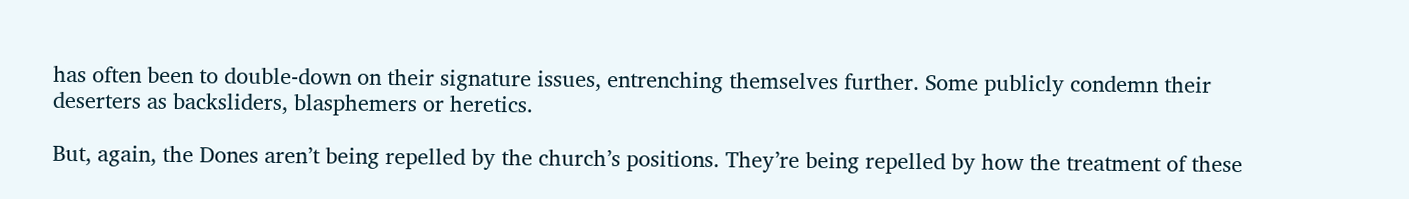has often been to double-down on their signature issues, entrenching themselves further. Some publicly condemn their deserters as backsliders, blasphemers or heretics.

But, again, the Dones aren’t being repelled by the church’s positions. They’re being repelled by how the treatment of these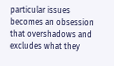particular issues becomes an obsession that overshadows and excludes what they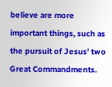believe are more important things, such as the pursuit of Jesus’ two Great Commandments.